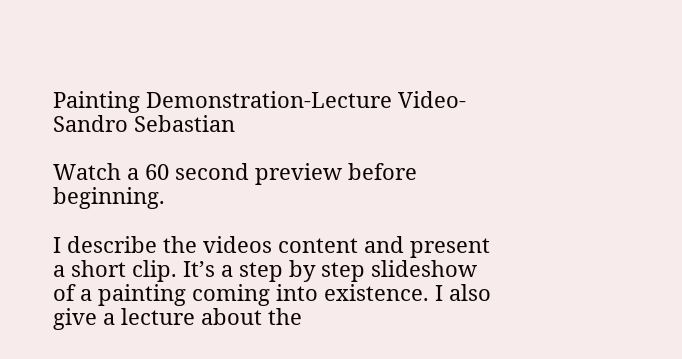Painting Demonstration-Lecture Video-Sandro Sebastian

Watch a 60 second preview before beginning.

I describe the videos content and present a short clip. It’s a step by step slideshow of a painting coming into existence. I also give a lecture about the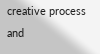creative process and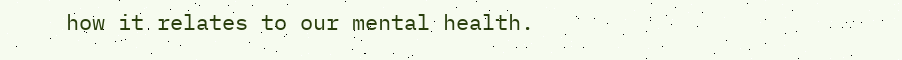how it relates to our mental health.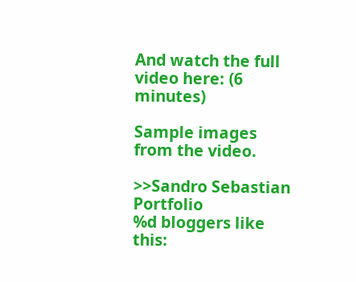And watch the full video here: (6 minutes)

Sample images from the video.

>>Sandro Sebastian Portfolio
%d bloggers like this: